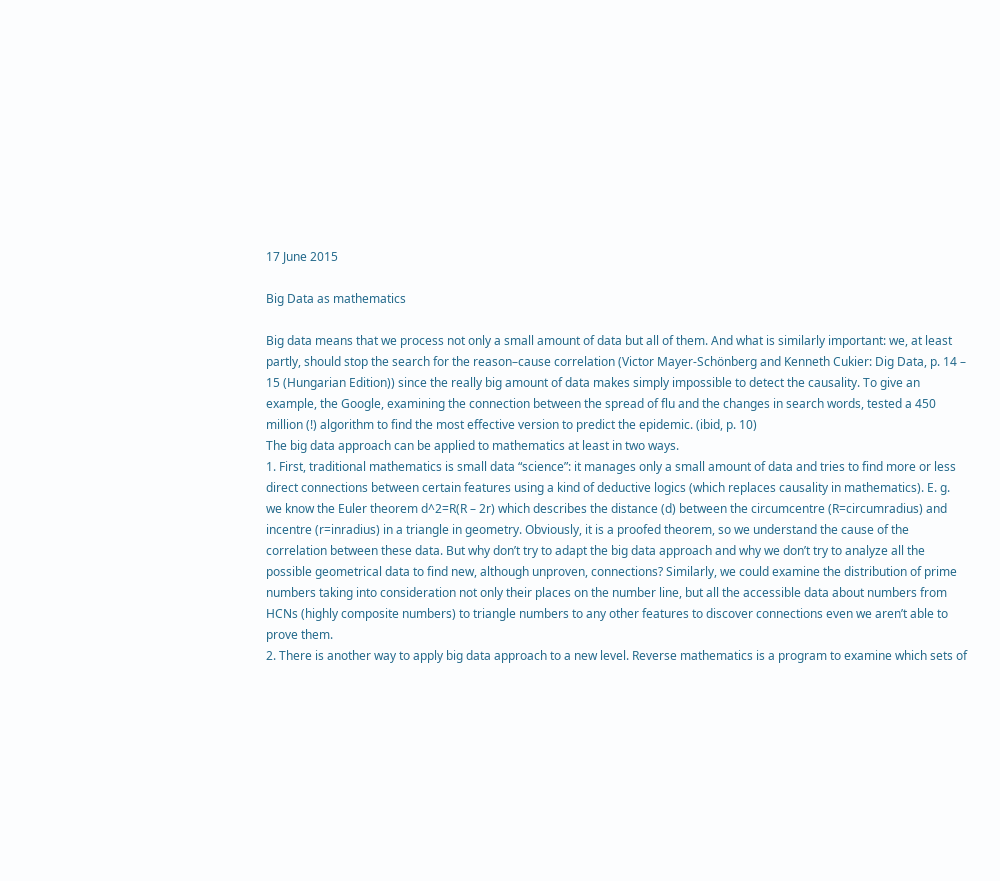17 June 2015

Big Data as mathematics

Big data means that we process not only a small amount of data but all of them. And what is similarly important: we, at least partly, should stop the search for the reason–cause correlation (Victor Mayer-Schönberg and Kenneth Cukier: Dig Data, p. 14 – 15 (Hungarian Edition)) since the really big amount of data makes simply impossible to detect the causality. To give an example, the Google, examining the connection between the spread of flu and the changes in search words, tested a 450 million (!) algorithm to find the most effective version to predict the epidemic. (ibid, p. 10)
The big data approach can be applied to mathematics at least in two ways.
1. First, traditional mathematics is small data “science”: it manages only a small amount of data and tries to find more or less direct connections between certain features using a kind of deductive logics (which replaces causality in mathematics). E. g. we know the Euler theorem d^2=R(R – 2r) which describes the distance (d) between the circumcentre (R=circumradius) and incentre (r=inradius) in a triangle in geometry. Obviously, it is a proofed theorem, so we understand the cause of the correlation between these data. But why don’t try to adapt the big data approach and why we don’t try to analyze all the possible geometrical data to find new, although unproven, connections? Similarly, we could examine the distribution of prime numbers taking into consideration not only their places on the number line, but all the accessible data about numbers from HCNs (highly composite numbers) to triangle numbers to any other features to discover connections even we aren’t able to prove them.
2. There is another way to apply big data approach to a new level. Reverse mathematics is a program to examine which sets of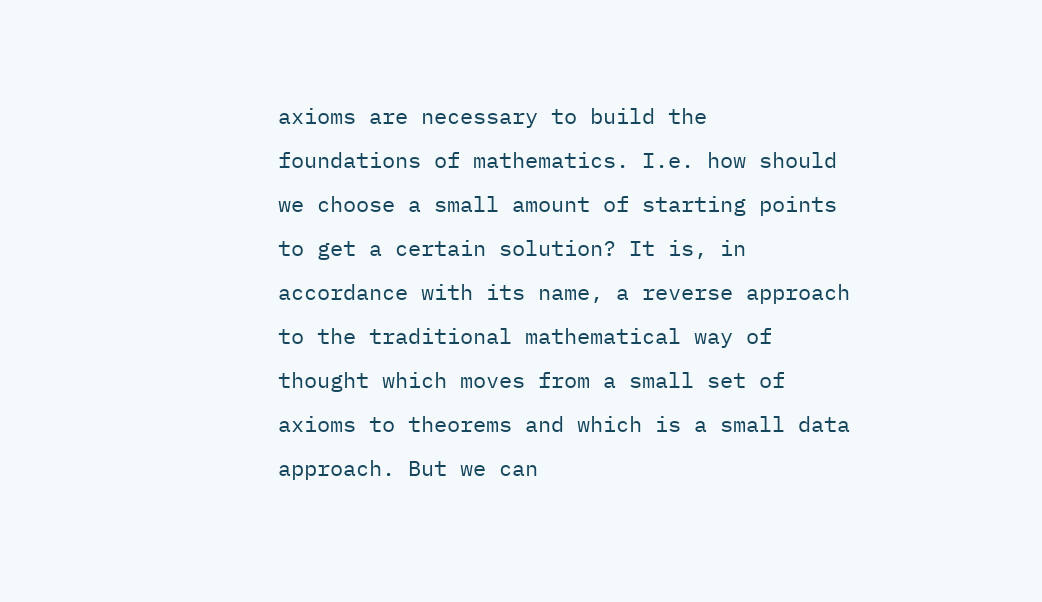axioms are necessary to build the foundations of mathematics. I.e. how should we choose a small amount of starting points to get a certain solution? It is, in accordance with its name, a reverse approach to the traditional mathematical way of thought which moves from a small set of axioms to theorems and which is a small data approach. But we can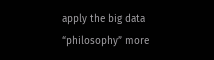apply the big data “philosophy” more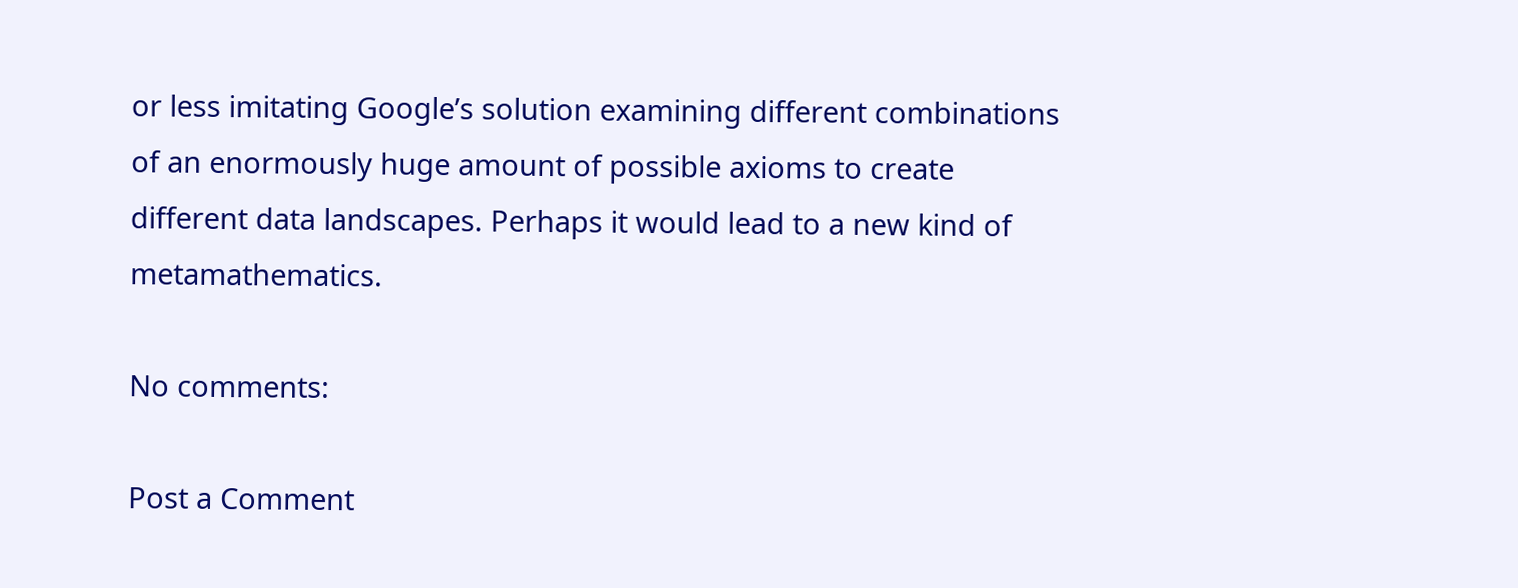or less imitating Google’s solution examining different combinations of an enormously huge amount of possible axioms to create different data landscapes. Perhaps it would lead to a new kind of metamathematics.

No comments:

Post a Comment